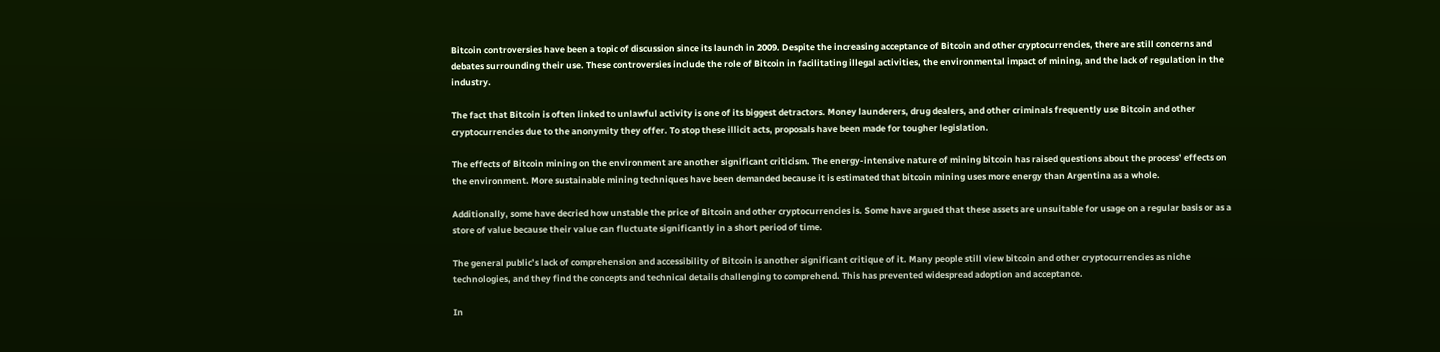Bitcoin controversies have been a topic of discussion since its launch in 2009. Despite the increasing acceptance of Bitcoin and other cryptocurrencies, there are still concerns and debates surrounding their use. These controversies include the role of Bitcoin in facilitating illegal activities, the environmental impact of mining, and the lack of regulation in the industry.

The fact that Bitcoin is often linked to unlawful activity is one of its biggest detractors. Money launderers, drug dealers, and other criminals frequently use Bitcoin and other cryptocurrencies due to the anonymity they offer. To stop these illicit acts, proposals have been made for tougher legislation.

The effects of Bitcoin mining on the environment are another significant criticism. The energy-intensive nature of mining bitcoin has raised questions about the process’ effects on the environment. More sustainable mining techniques have been demanded because it is estimated that bitcoin mining uses more energy than Argentina as a whole.

Additionally, some have decried how unstable the price of Bitcoin and other cryptocurrencies is. Some have argued that these assets are unsuitable for usage on a regular basis or as a store of value because their value can fluctuate significantly in a short period of time.

The general public’s lack of comprehension and accessibility of Bitcoin is another significant critique of it. Many people still view bitcoin and other cryptocurrencies as niche technologies, and they find the concepts and technical details challenging to comprehend. This has prevented widespread adoption and acceptance.

In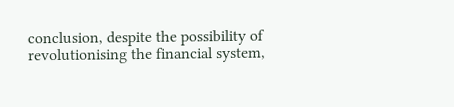conclusion, despite the possibility of revolutionising the financial system,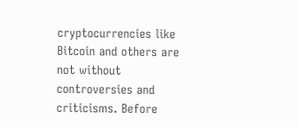cryptocurrencies like Bitcoin and others are not without controversies and criticisms. Before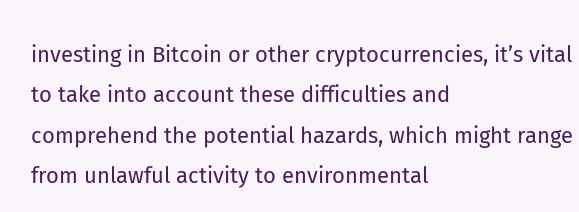investing in Bitcoin or other cryptocurrencies, it’s vital to take into account these difficulties and comprehend the potential hazards, which might range from unlawful activity to environmental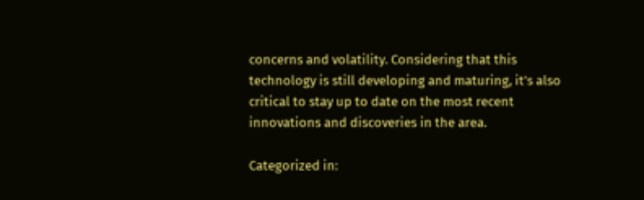concerns and volatility. Considering that this technology is still developing and maturing, it’s also critical to stay up to date on the most recent innovations and discoveries in the area.

Categorized in: